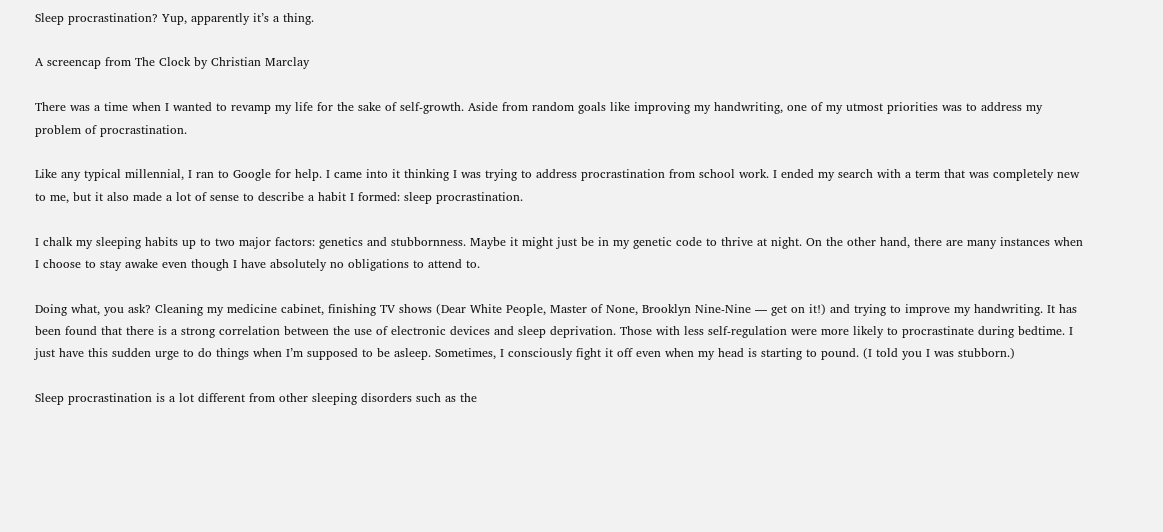Sleep procrastination? Yup, apparently it’s a thing.

A screencap from The Clock by Christian Marclay

There was a time when I wanted to revamp my life for the sake of self-growth. Aside from random goals like improving my handwriting, one of my utmost priorities was to address my problem of procrastination.

Like any typical millennial, I ran to Google for help. I came into it thinking I was trying to address procrastination from school work. I ended my search with a term that was completely new to me, but it also made a lot of sense to describe a habit I formed: sleep procrastination.

I chalk my sleeping habits up to two major factors: genetics and stubbornness. Maybe it might just be in my genetic code to thrive at night. On the other hand, there are many instances when I choose to stay awake even though I have absolutely no obligations to attend to.

Doing what, you ask? Cleaning my medicine cabinet, finishing TV shows (Dear White People, Master of None, Brooklyn Nine-Nine — get on it!) and trying to improve my handwriting. It has been found that there is a strong correlation between the use of electronic devices and sleep deprivation. Those with less self-regulation were more likely to procrastinate during bedtime. I just have this sudden urge to do things when I’m supposed to be asleep. Sometimes, I consciously fight it off even when my head is starting to pound. (I told you I was stubborn.)

Sleep procrastination is a lot different from other sleeping disorders such as the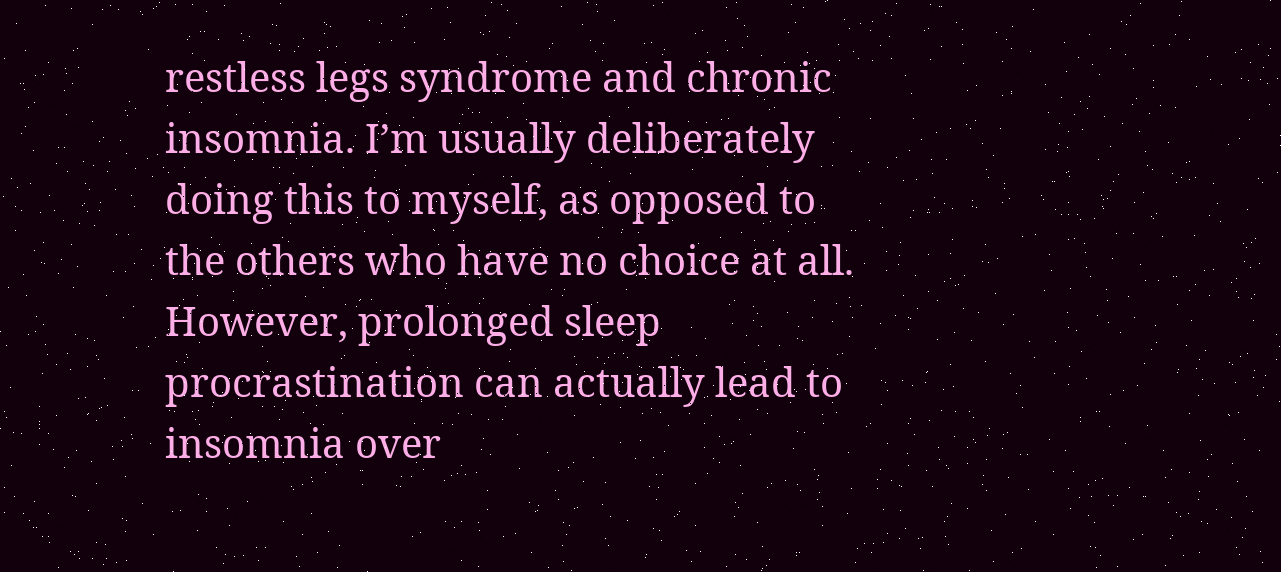restless legs syndrome and chronic insomnia. I’m usually deliberately doing this to myself, as opposed to the others who have no choice at all. However, prolonged sleep procrastination can actually lead to insomnia over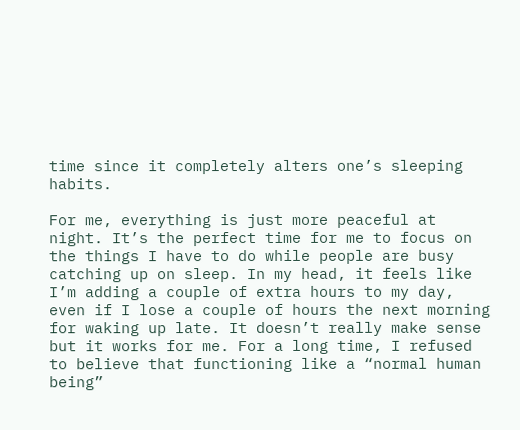time since it completely alters one’s sleeping habits.

For me, everything is just more peaceful at night. It’s the perfect time for me to focus on the things I have to do while people are busy catching up on sleep. In my head, it feels like I’m adding a couple of extra hours to my day, even if I lose a couple of hours the next morning for waking up late. It doesn’t really make sense but it works for me. For a long time, I refused to believe that functioning like a “normal human being”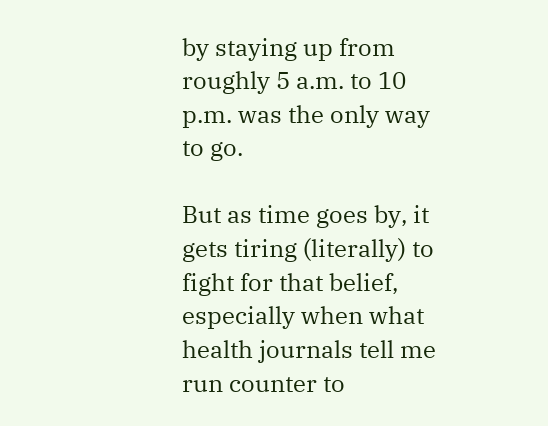by staying up from roughly 5 a.m. to 10 p.m. was the only way to go.

But as time goes by, it gets tiring (literally) to fight for that belief, especially when what health journals tell me run counter to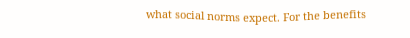what social norms expect. For the benefits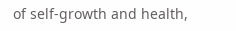of self-growth and health,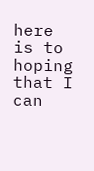here is to hoping that I can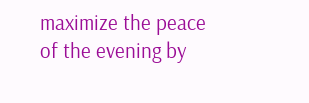maximize the peace of the evening by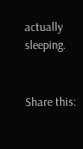actually sleeping.


Share this: